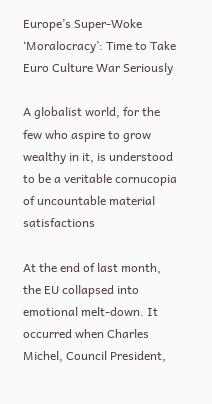Europe’s Super-Woke ‘Moralocracy’: Time to Take Euro Culture War Seriously

A globalist world, for the few who aspire to grow wealthy in it, is understood to be a veritable cornucopia of uncountable material satisfactions

At the end of last month, the EU collapsed into emotional melt-down. It occurred when Charles Michel, Council President,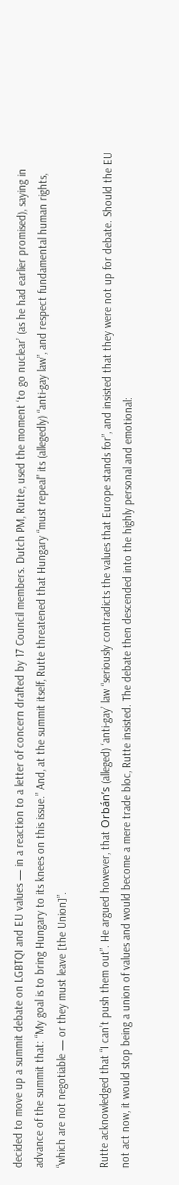decided to move up a summit debate on LGBTQI and EU values — in a reaction to a letter of concern drafted by 17 Council members. Dutch PM, Rutte, used the moment ‘to go nuclear’ (as he had earlier promised), saying in advance of the summit that: “My goal is to bring Hungary to its knees on this issue.” And, at the summit itself, Rutte threatened that Hungary “must repeal” its (allegedly) “anti-gay law”, and respect fundamental human rights, “which are not negotiable — or they must leave [the Union]”.

Rutte acknowledged that “I can’t push them out”. He argued however, that Orbán’s (alleged) ‘anti-gay’ law “seriously contradicts the values that Europe stands for”, and insisted that they were not up for debate. Should the EU not act now, it would stop being a union of values and would become a mere trade bloc, Rutte insisted. The debate then descended into the highly personal and emotional: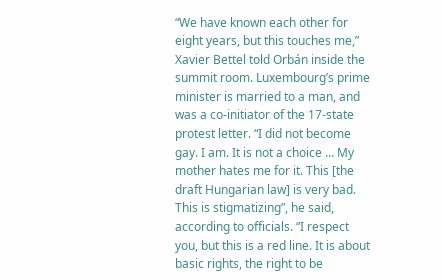“We have known each other for eight years, but this touches me,” Xavier Bettel told Orbán inside the summit room. Luxembourg’s prime minister is married to a man, and was a co-initiator of the 17-state protest letter. “I did not become gay. I am. It is not a choice … My mother hates me for it. This [the draft Hungarian law] is very bad. This is stigmatizing”, he said, according to officials. “I respect you, but this is a red line. It is about basic rights, the right to be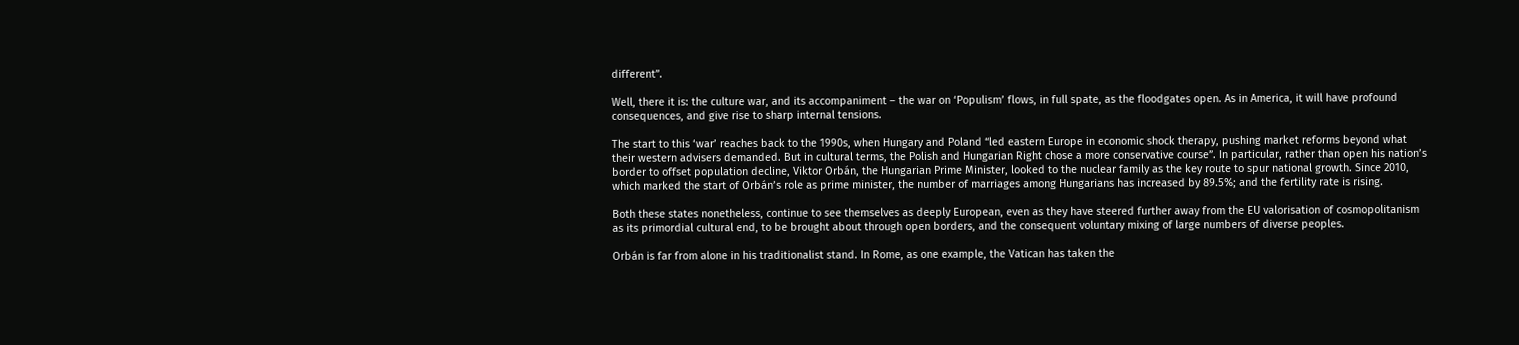different”.

Well, there it is: the culture war, and its accompaniment – the war on ‘Populism’ flows, in full spate, as the floodgates open. As in America, it will have profound consequences, and give rise to sharp internal tensions.

The start to this ‘war’ reaches back to the 1990s, when Hungary and Poland “led eastern Europe in economic shock therapy, pushing market reforms beyond what their western advisers demanded. But in cultural terms, the Polish and Hungarian Right chose a more conservative course”. In particular, rather than open his nation’s border to offset population decline, Viktor Orbán, the Hungarian Prime Minister, looked to the nuclear family as the key route to spur national growth. Since 2010, which marked the start of Orbán’s role as prime minister, the number of marriages among Hungarians has increased by 89.5%; and the fertility rate is rising.

Both these states nonetheless, continue to see themselves as deeply European, even as they have steered further away from the EU valorisation of cosmopolitanism as its primordial cultural end, to be brought about through open borders, and the consequent voluntary mixing of large numbers of diverse peoples.

Orbán is far from alone in his traditionalist stand. In Rome, as one example, the Vatican has taken the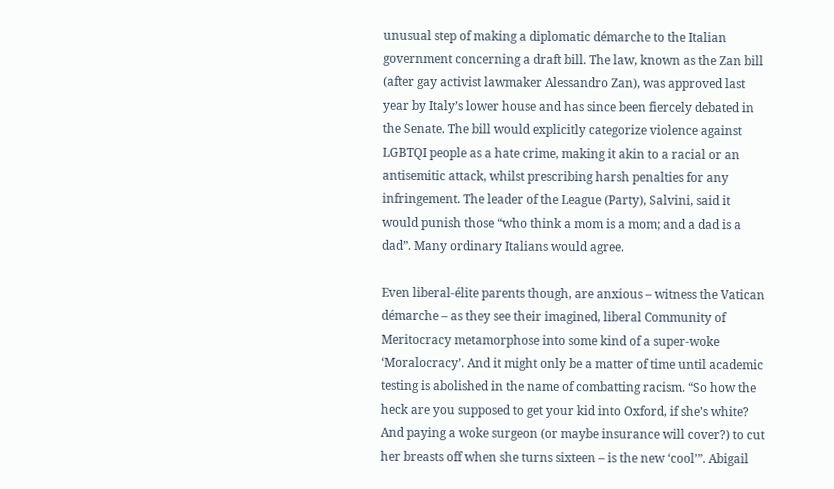unusual step of making a diplomatic démarche to the Italian government concerning a draft bill. The law, known as the Zan bill (after gay activist lawmaker Alessandro Zan), was approved last year by Italy’s lower house and has since been fiercely debated in the Senate. The bill would explicitly categorize violence against LGBTQI people as a hate crime, making it akin to a racial or an antisemitic attack, whilst prescribing harsh penalties for any infringement. The leader of the League (Party), Salvini, said it would punish those “who think a mom is a mom; and a dad is a dad”. Many ordinary Italians would agree.

Even liberal-élite parents though, are anxious – witness the Vatican démarche – as they see their imagined, liberal Community of Meritocracy metamorphose into some kind of a super-woke ‘Moralocracy’. And it might only be a matter of time until academic testing is abolished in the name of combatting racism. “So how the heck are you supposed to get your kid into Oxford, if she’s white? And paying a woke surgeon (or maybe insurance will cover?) to cut her breasts off when she turns sixteen – is the new ‘cool’”. Abigail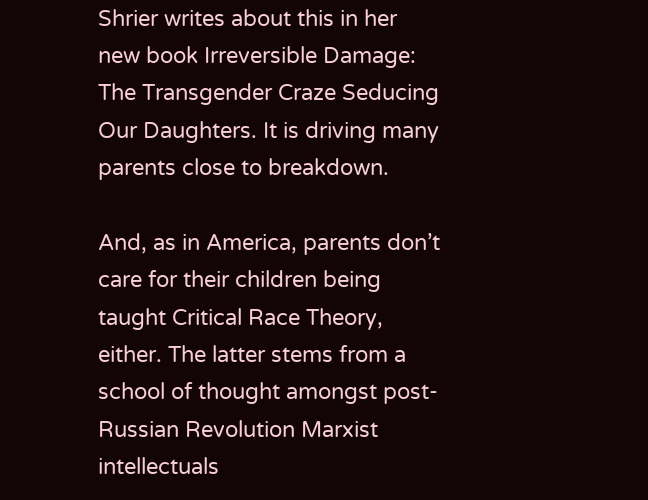Shrier writes about this in her new book Irreversible Damage: The Transgender Craze Seducing Our Daughters. It is driving many parents close to breakdown.

And, as in America, parents don’t care for their children being taught Critical Race Theory, either. The latter stems from a school of thought amongst post-Russian Revolution Marxist intellectuals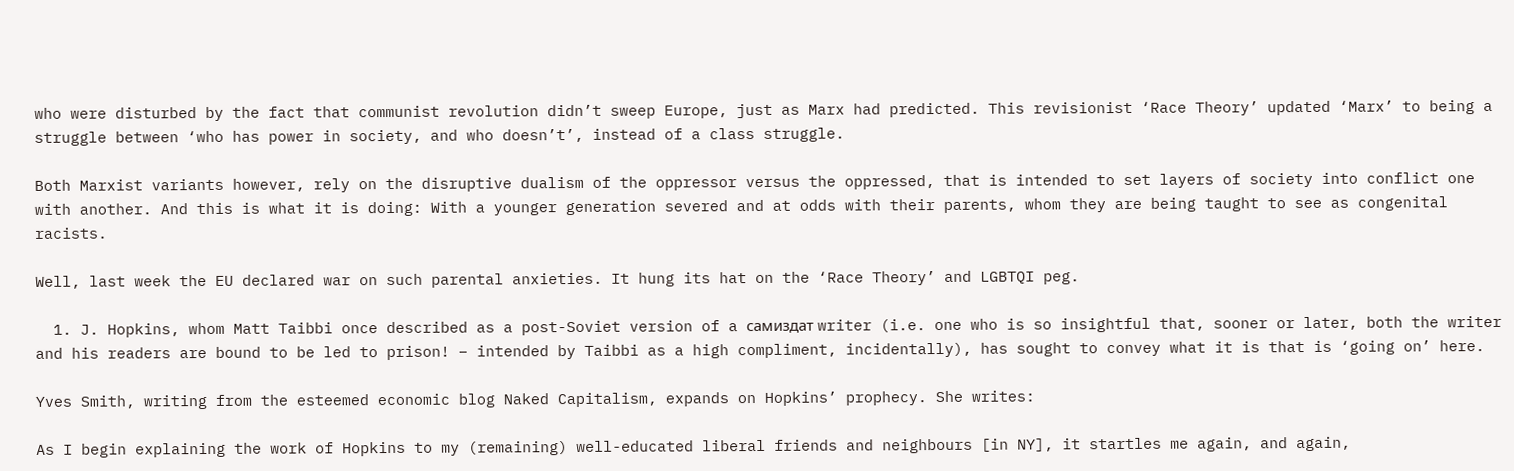who were disturbed by the fact that communist revolution didn’t sweep Europe, just as Marx had predicted. This revisionist ‘Race Theory’ updated ‘Marx’ to being a struggle between ‘who has power in society, and who doesn’t’, instead of a class struggle.

Both Marxist variants however, rely on the disruptive dualism of the oppressor versus the oppressed, that is intended to set layers of society into conflict one with another. And this is what it is doing: With a younger generation severed and at odds with their parents, whom they are being taught to see as congenital racists.

Well, last week the EU declared war on such parental anxieties. It hung its hat on the ‘Race Theory’ and LGBTQI peg.

  1. J. Hopkins, whom Matt Taibbi once described as a post-Soviet version of a самиздат writer (i.e. one who is so insightful that, sooner or later, both the writer and his readers are bound to be led to prison! – intended by Taibbi as a high compliment, incidentally), has sought to convey what it is that is ‘going on’ here.

Yves Smith, writing from the esteemed economic blog Naked Capitalism, expands on Hopkins’ prophecy. She writes:

As I begin explaining the work of Hopkins to my (remaining) well-educated liberal friends and neighbours [in NY], it startles me again, and again,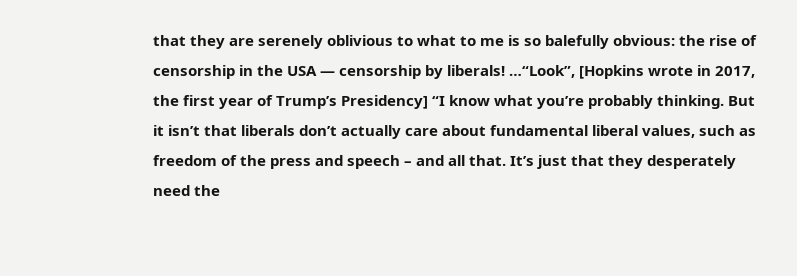that they are serenely oblivious to what to me is so balefully obvious: the rise of censorship in the USA — censorship by liberals! …“Look”, [Hopkins wrote in 2017, the first year of Trump’s Presidency] “I know what you’re probably thinking. But it isn’t that liberals don’t actually care about fundamental liberal values, such as freedom of the press and speech – and all that. It’s just that they desperately need the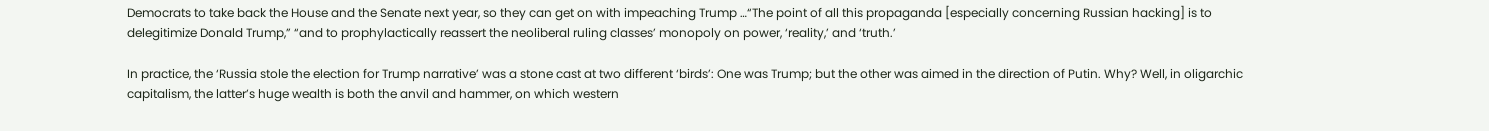Democrats to take back the House and the Senate next year, so they can get on with impeaching Trump …“The point of all this propaganda [especially concerning Russian hacking] is to delegitimize Donald Trump,” “and to prophylactically reassert the neoliberal ruling classes’ monopoly on power, ‘reality,’ and ‘truth.’

In practice, the ‘Russia stole the election for Trump narrative’ was a stone cast at two different ‘birds’: One was Trump; but the other was aimed in the direction of Putin. Why? Well, in oligarchic capitalism, the latter’s huge wealth is both the anvil and hammer, on which western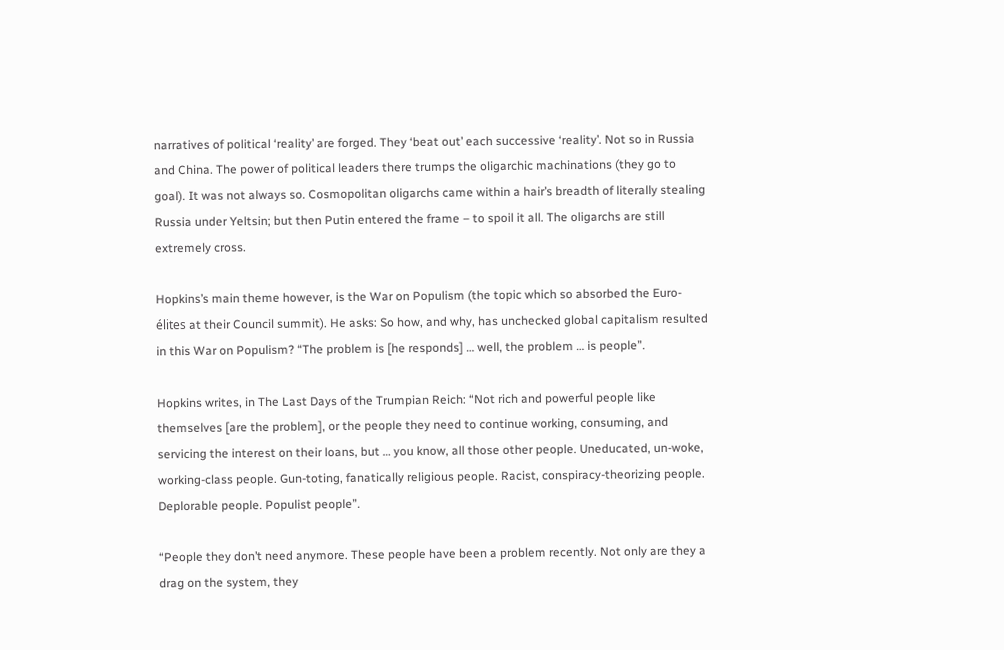narratives of political ‘reality’ are forged. They ‘beat out’ each successive ‘reality’. Not so in Russia and China. The power of political leaders there trumps the oligarchic machinations (they go to goal). It was not always so. Cosmopolitan oligarchs came within a hair’s breadth of literally stealing Russia under Yeltsin; but then Putin entered the frame – to spoil it all. The oligarchs are still extremely cross.

Hopkins’s main theme however, is the War on Populism (the topic which so absorbed the Euro-élites at their Council summit). He asks: So how, and why, has unchecked global capitalism resulted in this War on Populism? “The problem is [he responds] … well, the problem … is people”.

Hopkins writes, in The Last Days of the Trumpian Reich: “Not rich and powerful people like themselves [are the problem], or the people they need to continue working, consuming, and servicing the interest on their loans, but … you know, all those other people. Uneducated, un-woke, working-class people. Gun-toting, fanatically religious people. Racist, conspiracy-theorizing people. Deplorable people. Populist people”.

“People they don’t need anymore. These people have been a problem recently. Not only are they a drag on the system, they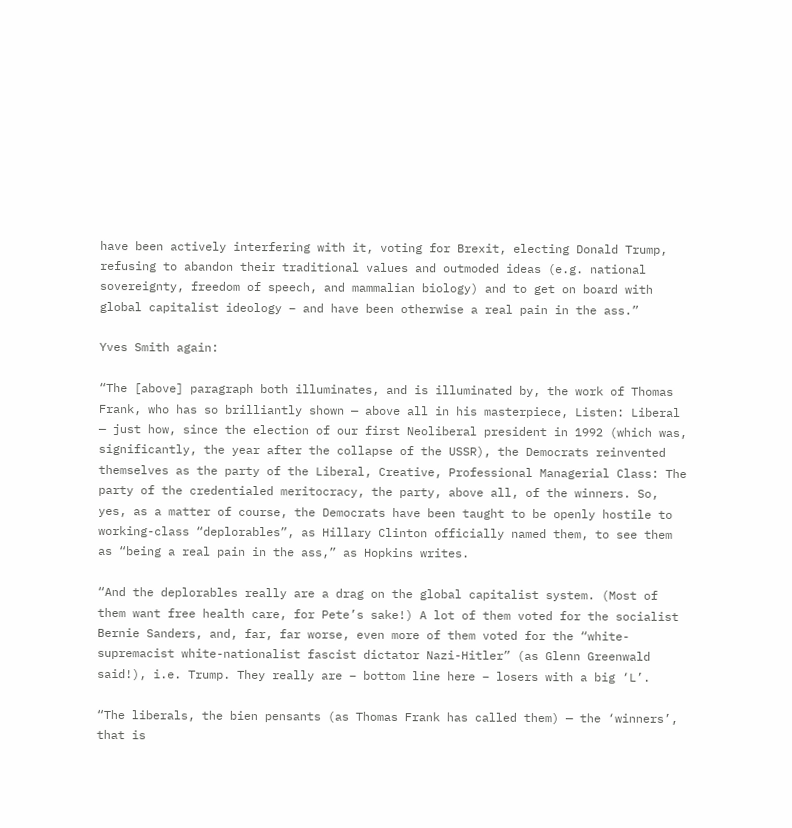have been actively interfering with it, voting for Brexit, electing Donald Trump, refusing to abandon their traditional values and outmoded ideas (e.g. national sovereignty, freedom of speech, and mammalian biology) and to get on board with global capitalist ideology – and have been otherwise a real pain in the ass.”

Yves Smith again:

“The [above] paragraph both illuminates, and is illuminated by, the work of Thomas Frank, who has so brilliantly shown — above all in his masterpiece, Listen: Liberal — just how, since the election of our first Neoliberal president in 1992 (which was, significantly, the year after the collapse of the USSR), the Democrats reinvented themselves as the party of the Liberal, Creative, Professional Managerial Class: The party of the credentialed meritocracy, the party, above all, of the winners. So, yes, as a matter of course, the Democrats have been taught to be openly hostile to working-class “deplorables”, as Hillary Clinton officially named them, to see them as “being a real pain in the ass,” as Hopkins writes.

“And the deplorables really are a drag on the global capitalist system. (Most of them want free health care, for Pete’s sake!) A lot of them voted for the socialist Bernie Sanders, and, far, far worse, even more of them voted for the “white-supremacist white-nationalist fascist dictator Nazi-Hitler” (as Glenn Greenwald said!), i.e. Trump. They really are – bottom line here – losers with a big ‘L’.

“The liberals, the bien pensants (as Thomas Frank has called them) — the ‘winners’, that is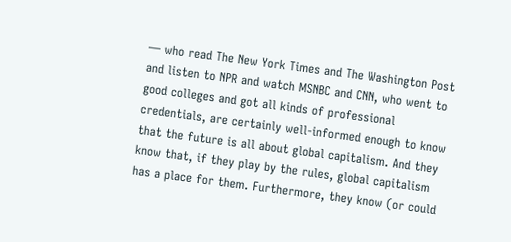— who read The New York Times and The Washington Post and listen to NPR and watch MSNBC and CNN, who went to good colleges and got all kinds of professional credentials, are certainly well-informed enough to know that the future is all about global capitalism. And they know that, if they play by the rules, global capitalism has a place for them. Furthermore, they know (or could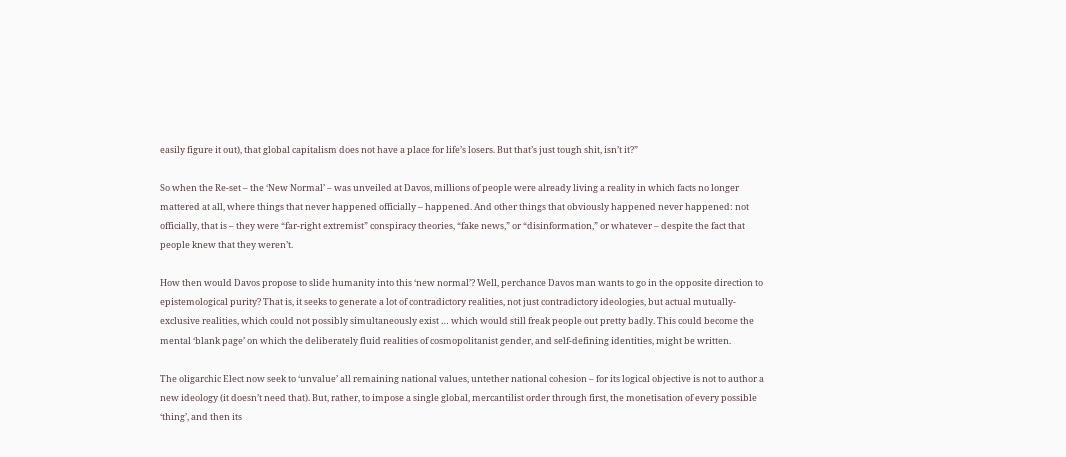easily figure it out), that global capitalism does not have a place for life’s losers. But that’s just tough shit, isn’t it?”

So when the Re-set – the ‘New Normal’ – was unveiled at Davos, millions of people were already living a reality in which facts no longer mattered at all, where things that never happened officially – happened. And other things that obviously happened never happened: not officially, that is – they were “far-right extremist” conspiracy theories, “fake news,” or “disinformation,” or whatever – despite the fact that people knew that they weren’t.

How then would Davos propose to slide humanity into this ‘new normal’? Well, perchance Davos man wants to go in the opposite direction to epistemological purity? That is, it seeks to generate a lot of contradictory realities, not just contradictory ideologies, but actual mutually-exclusive realities, which could not possibly simultaneously exist … which would still freak people out pretty badly. This could become the mental ‘blank page’ on which the deliberately fluid realities of cosmopolitanist gender, and self-defining identities, might be written.

The oligarchic Elect now seek to ‘unvalue’ all remaining national values, untether national cohesion – for its logical objective is not to author a new ideology (it doesn’t need that). But, rather, to impose a single global, mercantilist order through first, the monetisation of every possible ‘thing’, and then its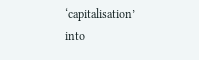‘capitalisation’ into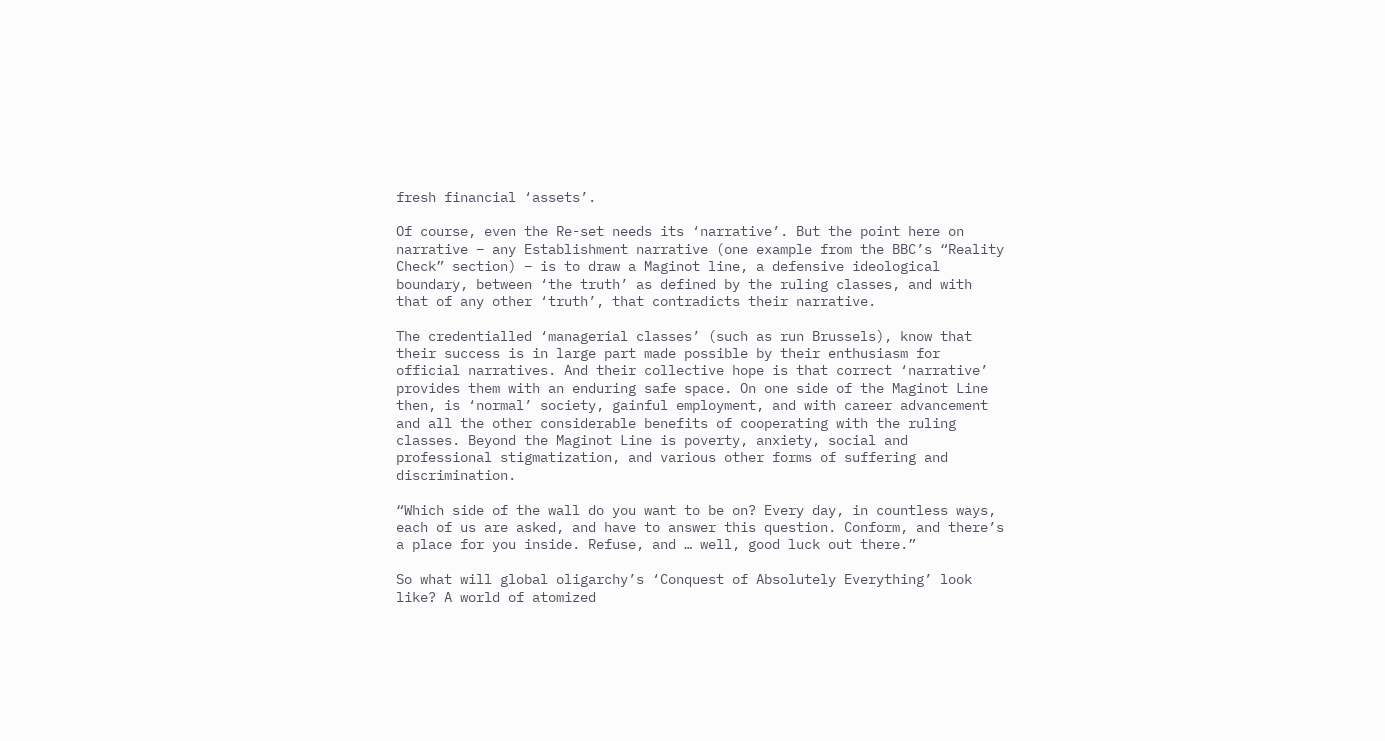fresh financial ‘assets’.

Of course, even the Re-set needs its ‘narrative’. But the point here on narrative – any Establishment narrative (one example from the BBC’s “Reality Check” section) – is to draw a Maginot line, a defensive ideological boundary, between ‘the truth’ as defined by the ruling classes, and with that of any other ‘truth’, that contradicts their narrative.

The credentialled ‘managerial classes’ (such as run Brussels), know that their success is in large part made possible by their enthusiasm for official narratives. And their collective hope is that correct ‘narrative’ provides them with an enduring safe space. On one side of the Maginot Line then, is ‘normal’ society, gainful employment, and with career advancement and all the other considerable benefits of cooperating with the ruling classes. Beyond the Maginot Line is poverty, anxiety, social and professional stigmatization, and various other forms of suffering and discrimination.

“Which side of the wall do you want to be on? Every day, in countless ways, each of us are asked, and have to answer this question. Conform, and there’s a place for you inside. Refuse, and … well, good luck out there.”

So what will global oligarchy’s ‘Conquest of Absolutely Everything’ look like? A world of atomized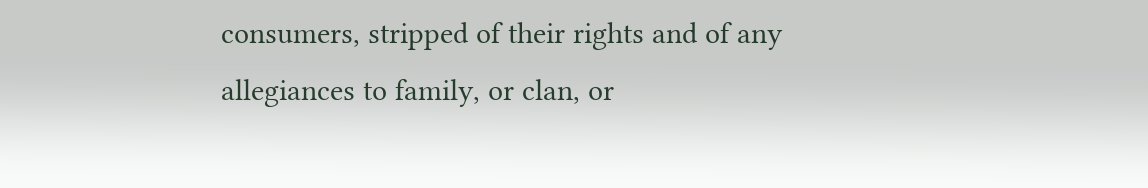consumers, stripped of their rights and of any allegiances to family, or clan, or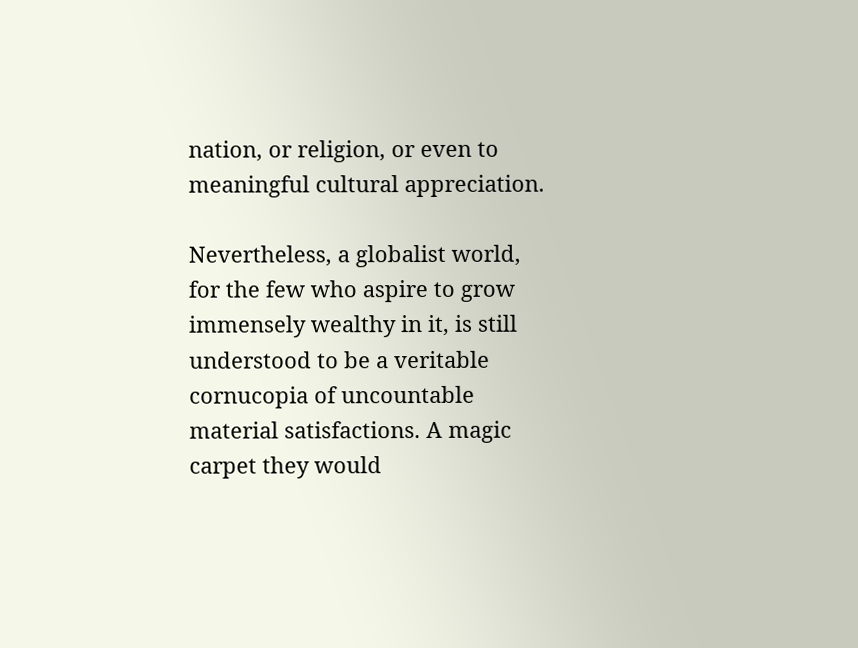nation, or religion, or even to meaningful cultural appreciation.

Nevertheless, a globalist world, for the few who aspire to grow immensely wealthy in it, is still understood to be a veritable cornucopia of uncountable material satisfactions. A magic carpet they would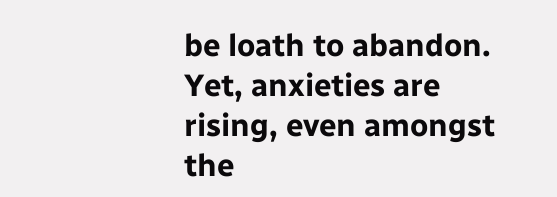be loath to abandon. Yet, anxieties are rising, even amongst the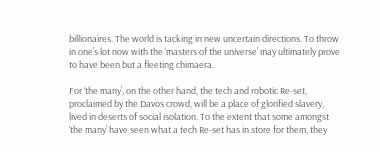billionaires. The world is tacking in new uncertain directions. To throw in one’s lot now with the ‘masters of the universe’ may ultimately prove to have been but a fleeting chimaera.

For ‘the many’, on the other hand, the tech and robotic Re-set, proclaimed by the Davos crowd, will be a place of glorified slavery, lived in deserts of social isolation. To the extent that some amongst ‘the many’ have seen what a tech Re-set has in store for them, they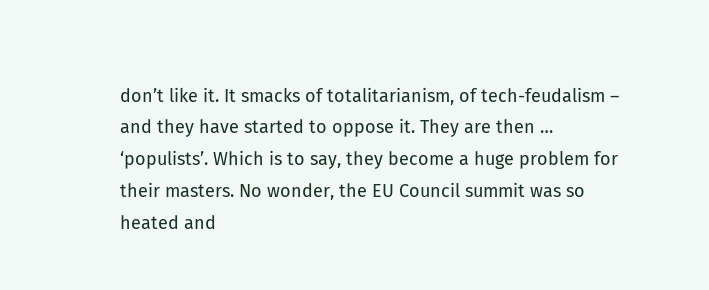don’t like it. It smacks of totalitarianism, of tech-feudalism – and they have started to oppose it. They are then … ‘populists’. Which is to say, they become a huge problem for their masters. No wonder, the EU Council summit was so heated and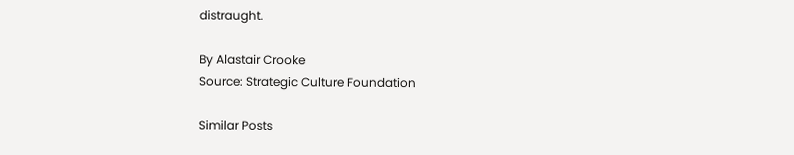distraught.

By Alastair Crooke
Source: Strategic Culture Foundation

Similar Posts